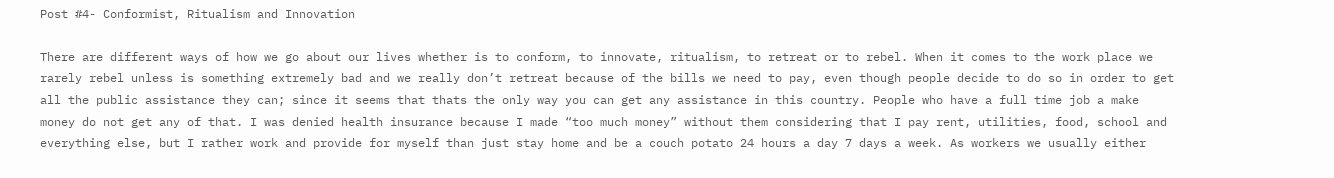Post #4- Conformist, Ritualism and Innovation

There are different ways of how we go about our lives whether is to conform, to innovate, ritualism, to retreat or to rebel. When it comes to the work place we rarely rebel unless is something extremely bad and we really don’t retreat because of the bills we need to pay, even though people decide to do so in order to get all the public assistance they can; since it seems that thats the only way you can get any assistance in this country. People who have a full time job a make money do not get any of that. I was denied health insurance because I made “too much money” without them considering that I pay rent, utilities, food, school and everything else, but I rather work and provide for myself than just stay home and be a couch potato 24 hours a day 7 days a week. As workers we usually either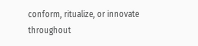conform, ritualize, or innovate throughout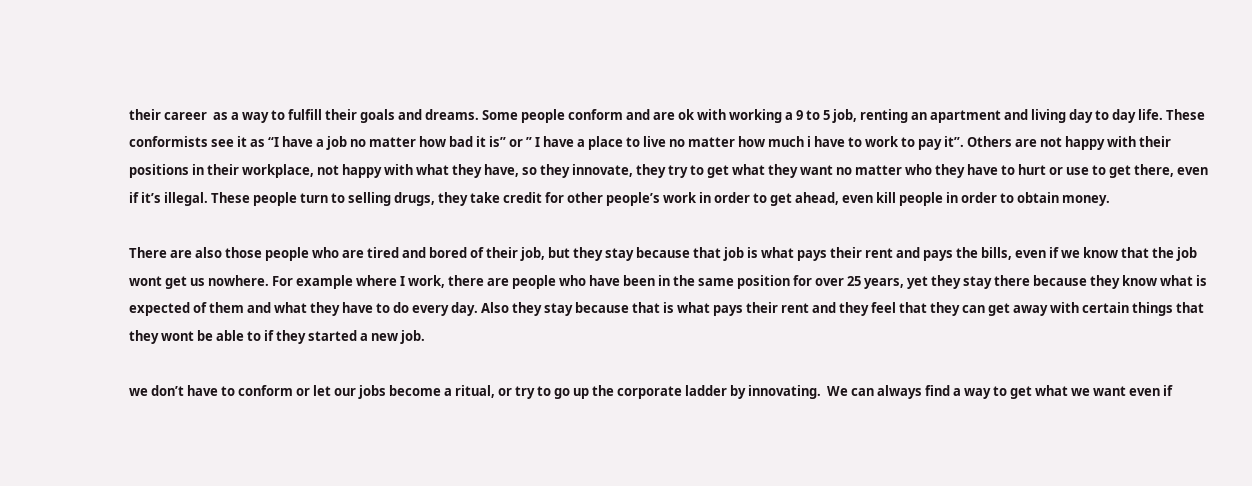their career  as a way to fulfill their goals and dreams. Some people conform and are ok with working a 9 to 5 job, renting an apartment and living day to day life. These conformists see it as “I have a job no matter how bad it is” or ” I have a place to live no matter how much i have to work to pay it”. Others are not happy with their positions in their workplace, not happy with what they have, so they innovate, they try to get what they want no matter who they have to hurt or use to get there, even if it’s illegal. These people turn to selling drugs, they take credit for other people’s work in order to get ahead, even kill people in order to obtain money.

There are also those people who are tired and bored of their job, but they stay because that job is what pays their rent and pays the bills, even if we know that the job wont get us nowhere. For example where I work, there are people who have been in the same position for over 25 years, yet they stay there because they know what is expected of them and what they have to do every day. Also they stay because that is what pays their rent and they feel that they can get away with certain things that they wont be able to if they started a new job.

we don’t have to conform or let our jobs become a ritual, or try to go up the corporate ladder by innovating.  We can always find a way to get what we want even if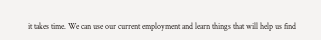it takes time. We can use our current employment and learn things that will help us find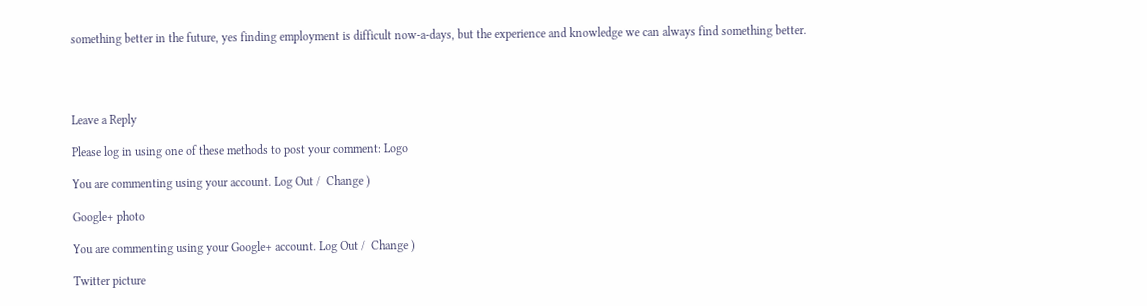something better in the future, yes finding employment is difficult now-a-days, but the experience and knowledge we can always find something better.




Leave a Reply

Please log in using one of these methods to post your comment: Logo

You are commenting using your account. Log Out /  Change )

Google+ photo

You are commenting using your Google+ account. Log Out /  Change )

Twitter picture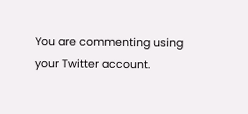You are commenting using your Twitter account.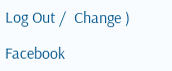Log Out /  Change )

Facebook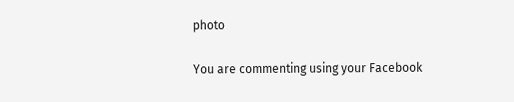photo

You are commenting using your Facebook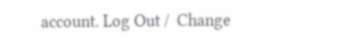account. Log Out /  Change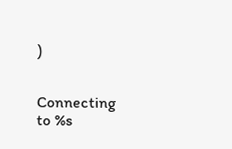)


Connecting to %s